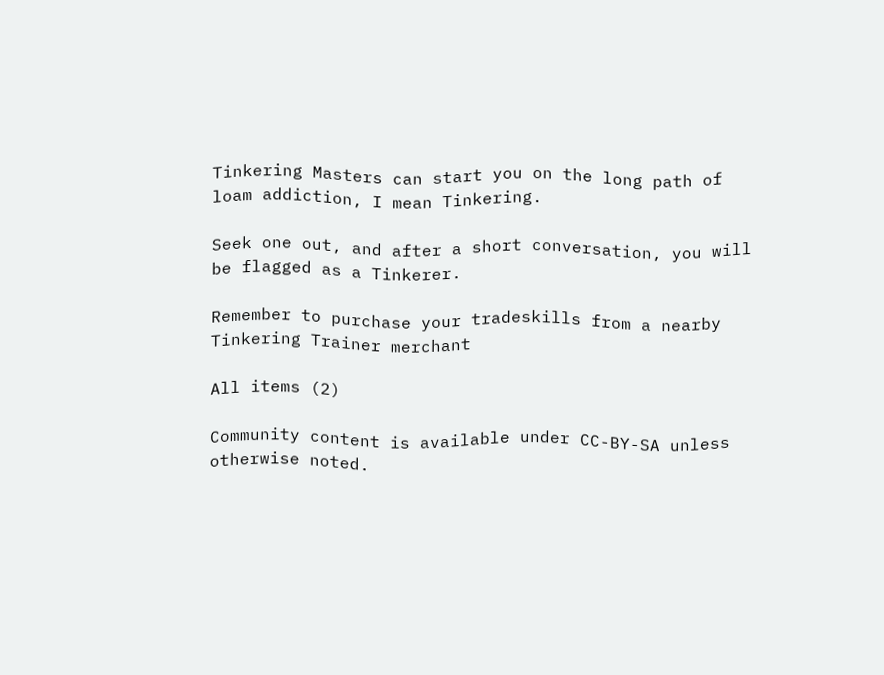Tinkering Masters can start you on the long path of loam addiction, I mean Tinkering.

Seek one out, and after a short conversation, you will be flagged as a Tinkerer.

Remember to purchase your tradeskills from a nearby Tinkering Trainer merchant

All items (2)

Community content is available under CC-BY-SA unless otherwise noted.